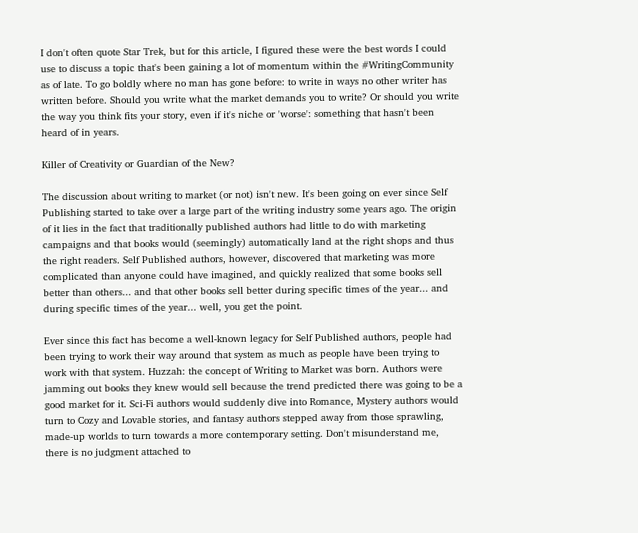I don't often quote Star Trek, but for this article, I figured these were the best words I could use to discuss a topic that's been gaining a lot of momentum within the #WritingCommunity as of late. To go boldly where no man has gone before: to write in ways no other writer has written before. Should you write what the market demands you to write? Or should you write the way you think fits your story, even if it's niche or 'worse': something that hasn't been heard of in years.

Killer of Creativity or Guardian of the New?

The discussion about writing to market (or not) isn't new. It's been going on ever since Self Publishing started to take over a large part of the writing industry some years ago. The origin of it lies in the fact that traditionally published authors had little to do with marketing campaigns and that books would (seemingly) automatically land at the right shops and thus the right readers. Self Published authors, however, discovered that marketing was more complicated than anyone could have imagined, and quickly realized that some books sell better than others... and that other books sell better during specific times of the year... and during specific times of the year... well, you get the point.

Ever since this fact has become a well-known legacy for Self Published authors, people had been trying to work their way around that system as much as people have been trying to work with that system. Huzzah: the concept of Writing to Market was born. Authors were jamming out books they knew would sell because the trend predicted there was going to be a good market for it. Sci-Fi authors would suddenly dive into Romance, Mystery authors would turn to Cozy and Lovable stories, and fantasy authors stepped away from those sprawling, made-up worlds to turn towards a more contemporary setting. Don't misunderstand me, there is no judgment attached to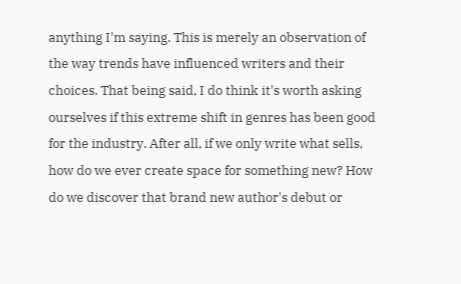anything I'm saying. This is merely an observation of the way trends have influenced writers and their choices. That being said, I do think it's worth asking ourselves if this extreme shift in genres has been good for the industry. After all, if we only write what sells, how do we ever create space for something new? How do we discover that brand new author's debut or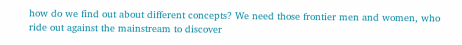how do we find out about different concepts? We need those frontier men and women, who ride out against the mainstream to discover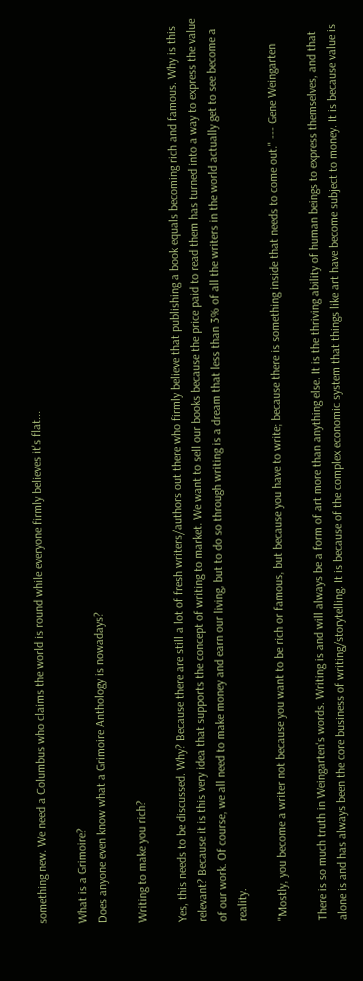something new. We need a Columbus who claims the world is round while everyone firmly believes it's flat...

What is a Grimoire?
Does anyone even know what a Grimoire Anthology is nowadays?

Writing to make you rich?

Yes, this needs to be discussed. Why? Because there are still a lot of fresh writers/authors out there who firmly believe that publishing a book equals becoming rich and famous. Why is this relevant? Because it is this very idea that supports the concept of writing to market. We want to sell our books because the price paid to read them has turned into a way to express the value of our work. Of course, we all need to make money and earn our living, but to do so through writing is a dream that less than 3% of all the writers in the world actually get to see become a reality.

"Mostly, you become a writer not because you want to be rich or famous, but because you have to write; because there is something inside that needs to come out." --- Gene Weingarten

There is so much truth in Weingarten's words. Writing is and will always be a form of art more than anything else. It is the thriving ability of human beings to express themselves, and that alone is and has always been the core business of writing/storytelling. It is because of the complex economic system that things like art have become subject to money. It is because value is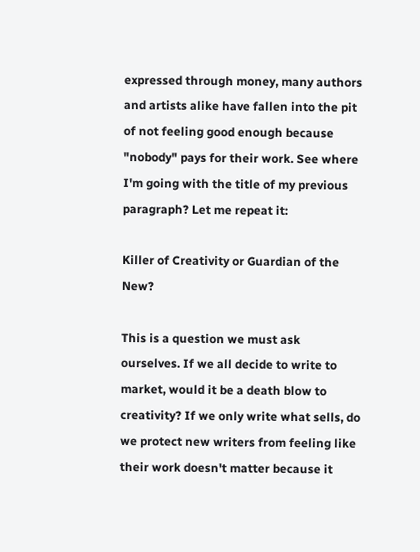expressed through money, many authors and artists alike have fallen into the pit of not feeling good enough because "nobody" pays for their work. See where I'm going with the title of my previous paragraph? Let me repeat it:

Killer of Creativity or Guardian of the New?

This is a question we must ask ourselves. If we all decide to write to market, would it be a death blow to creativity? If we only write what sells, do we protect new writers from feeling like their work doesn't matter because it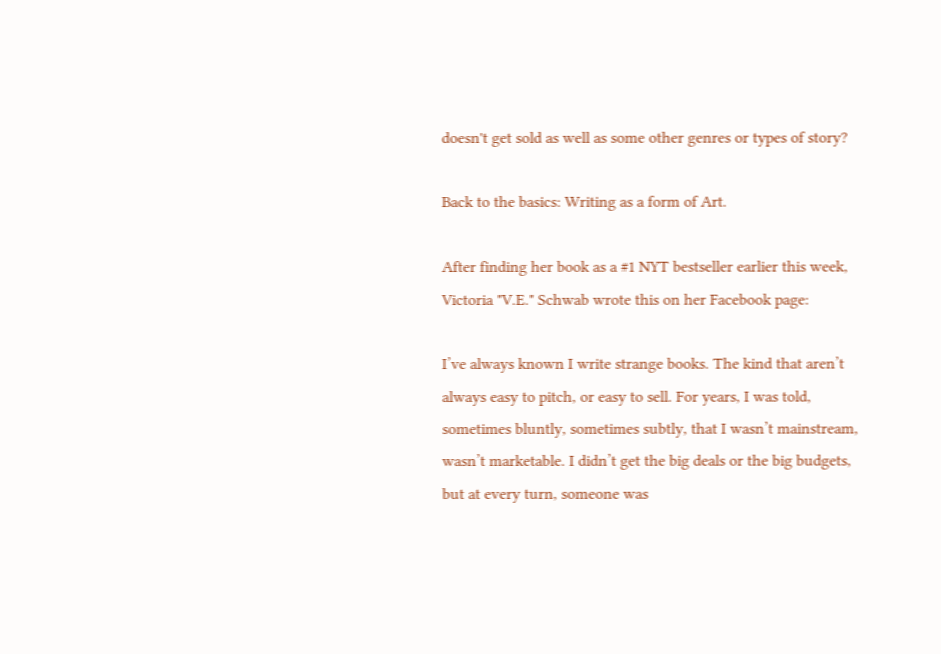doesn't get sold as well as some other genres or types of story?

Back to the basics: Writing as a form of Art.

After finding her book as a #1 NYT bestseller earlier this week, Victoria "V.E." Schwab wrote this on her Facebook page:

I’ve always known I write strange books. The kind that aren’t always easy to pitch, or easy to sell. For years, I was told, sometimes bluntly, sometimes subtly, that I wasn’t mainstream, wasn’t marketable. I didn’t get the big deals or the big budgets, but at every turn, someone was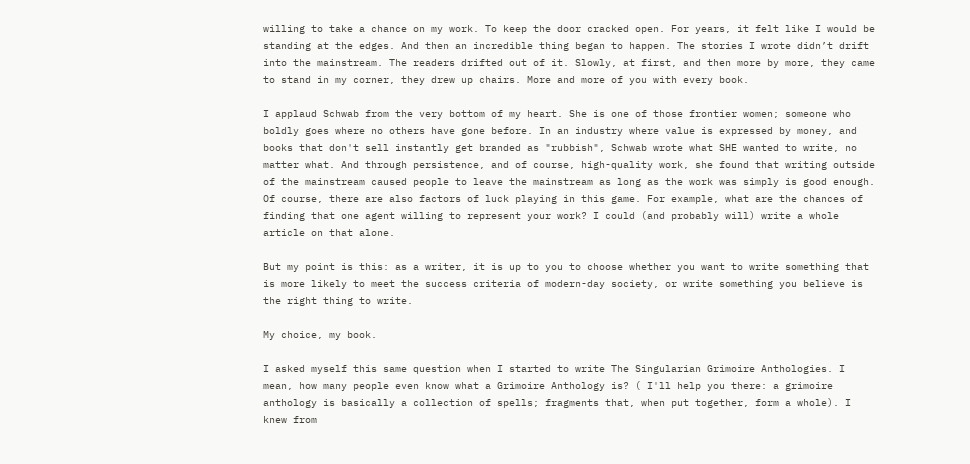willing to take a chance on my work. To keep the door cracked open. For years, it felt like I would be standing at the edges. And then an incredible thing began to happen. The stories I wrote didn’t drift into the mainstream. The readers drifted out of it. Slowly, at first, and then more by more, they came to stand in my corner, they drew up chairs. More and more of you with every book.

I applaud Schwab from the very bottom of my heart. She is one of those frontier women; someone who boldly goes where no others have gone before. In an industry where value is expressed by money, and books that don't sell instantly get branded as "rubbish", Schwab wrote what SHE wanted to write, no matter what. And through persistence, and of course, high-quality work, she found that writing outside of the mainstream caused people to leave the mainstream as long as the work was simply is good enough. Of course, there are also factors of luck playing in this game. For example, what are the chances of finding that one agent willing to represent your work? I could (and probably will) write a whole article on that alone.

But my point is this: as a writer, it is up to you to choose whether you want to write something that is more likely to meet the success criteria of modern-day society, or write something you believe is the right thing to write.

My choice, my book.

I asked myself this same question when I started to write The Singularian Grimoire Anthologies. I mean, how many people even know what a Grimoire Anthology is? ( I'll help you there: a grimoire anthology is basically a collection of spells; fragments that, when put together, form a whole). I knew from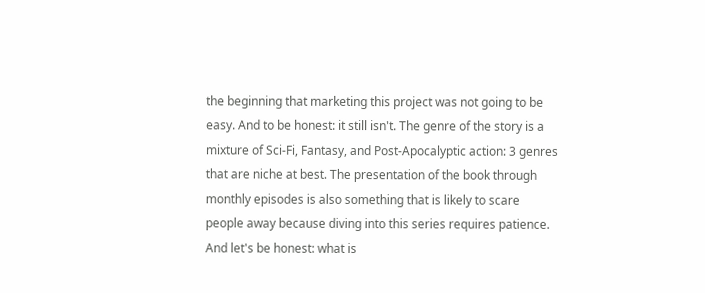the beginning that marketing this project was not going to be easy. And to be honest: it still isn't. The genre of the story is a mixture of Sci-Fi, Fantasy, and Post-Apocalyptic action: 3 genres that are niche at best. The presentation of the book through monthly episodes is also something that is likely to scare people away because diving into this series requires patience. And let's be honest: what is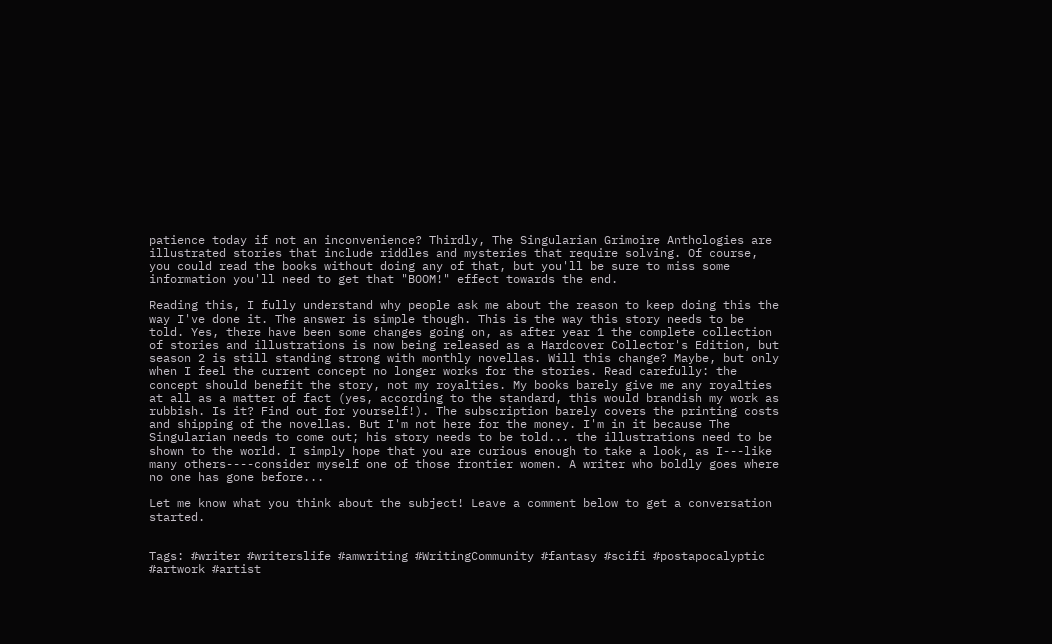patience today if not an inconvenience? Thirdly, The Singularian Grimoire Anthologies are illustrated stories that include riddles and mysteries that require solving. Of course, you could read the books without doing any of that, but you'll be sure to miss some information you'll need to get that "BOOM!" effect towards the end.

Reading this, I fully understand why people ask me about the reason to keep doing this the way I've done it. The answer is simple though. This is the way this story needs to be told. Yes, there have been some changes going on, as after year 1 the complete collection of stories and illustrations is now being released as a Hardcover Collector's Edition, but season 2 is still standing strong with monthly novellas. Will this change? Maybe, but only when I feel the current concept no longer works for the stories. Read carefully: the concept should benefit the story, not my royalties. My books barely give me any royalties at all as a matter of fact (yes, according to the standard, this would brandish my work as rubbish. Is it? Find out for yourself!). The subscription barely covers the printing costs and shipping of the novellas. But I'm not here for the money. I'm in it because The Singularian needs to come out; his story needs to be told... the illustrations need to be shown to the world. I simply hope that you are curious enough to take a look, as I---like many others----consider myself one of those frontier women. A writer who boldly goes where no one has gone before...

Let me know what you think about the subject! Leave a comment below to get a conversation started.


Tags: #writer #writerslife #amwriting #WritingCommunity #fantasy #scifi #postapocalyptic #artwork #artist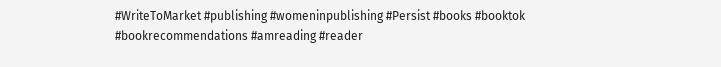#WriteToMarket #publishing #womeninpublishing #Persist #books #booktok #bookrecommendations #amreading #reader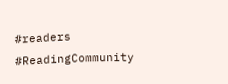#readers #ReadingCommunity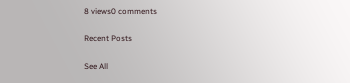8 views0 comments

Recent Posts

See All